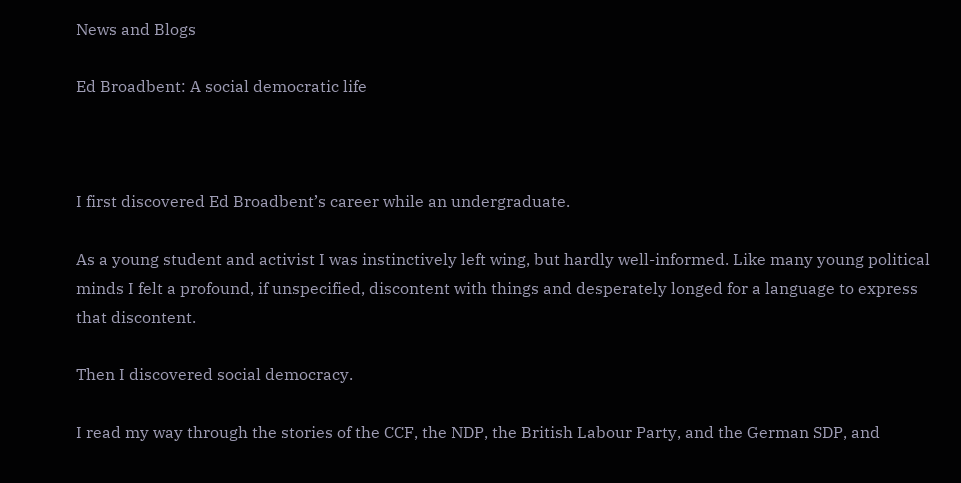News and Blogs

Ed Broadbent: A social democratic life



I first discovered Ed Broadbent’s career while an undergraduate.

As a young student and activist I was instinctively left wing, but hardly well-informed. Like many young political minds I felt a profound, if unspecified, discontent with things and desperately longed for a language to express that discontent.

Then I discovered social democracy.

I read my way through the stories of the CCF, the NDP, the British Labour Party, and the German SDP, and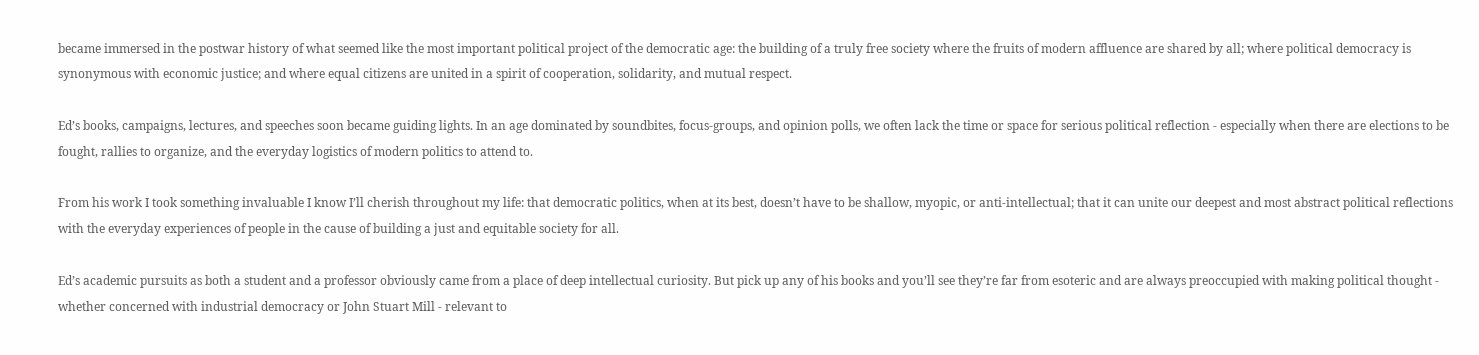became immersed in the postwar history of what seemed like the most important political project of the democratic age: the building of a truly free society where the fruits of modern affluence are shared by all; where political democracy is synonymous with economic justice; and where equal citizens are united in a spirit of cooperation, solidarity, and mutual respect.

Ed’s books, campaigns, lectures, and speeches soon became guiding lights. In an age dominated by soundbites, focus-groups, and opinion polls, we often lack the time or space for serious political reflection - especially when there are elections to be fought, rallies to organize, and the everyday logistics of modern politics to attend to.

From his work I took something invaluable I know I’ll cherish throughout my life: that democratic politics, when at its best, doesn’t have to be shallow, myopic, or anti-intellectual; that it can unite our deepest and most abstract political reflections with the everyday experiences of people in the cause of building a just and equitable society for all.

Ed’s academic pursuits as both a student and a professor obviously came from a place of deep intellectual curiosity. But pick up any of his books and you’ll see they’re far from esoteric and are always preoccupied with making political thought - whether concerned with industrial democracy or John Stuart Mill - relevant to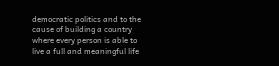democratic politics and to the cause of building a country where every person is able to live a full and meaningful life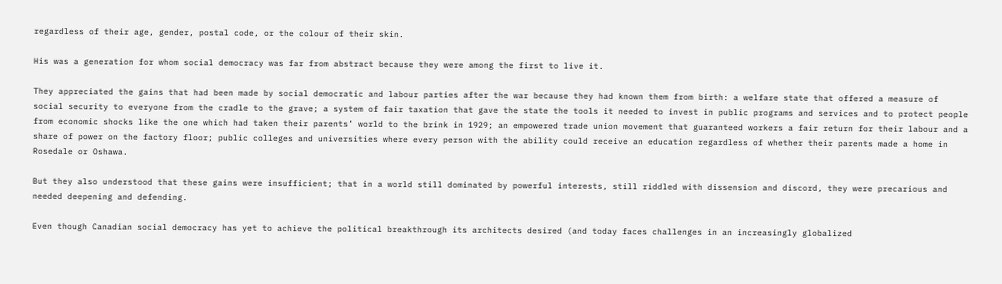regardless of their age, gender, postal code, or the colour of their skin.

His was a generation for whom social democracy was far from abstract because they were among the first to live it.

They appreciated the gains that had been made by social democratic and labour parties after the war because they had known them from birth: a welfare state that offered a measure of social security to everyone from the cradle to the grave; a system of fair taxation that gave the state the tools it needed to invest in public programs and services and to protect people from economic shocks like the one which had taken their parents’ world to the brink in 1929; an empowered trade union movement that guaranteed workers a fair return for their labour and a share of power on the factory floor; public colleges and universities where every person with the ability could receive an education regardless of whether their parents made a home in Rosedale or Oshawa.

But they also understood that these gains were insufficient; that in a world still dominated by powerful interests, still riddled with dissension and discord, they were precarious and needed deepening and defending.

Even though Canadian social democracy has yet to achieve the political breakthrough its architects desired (and today faces challenges in an increasingly globalized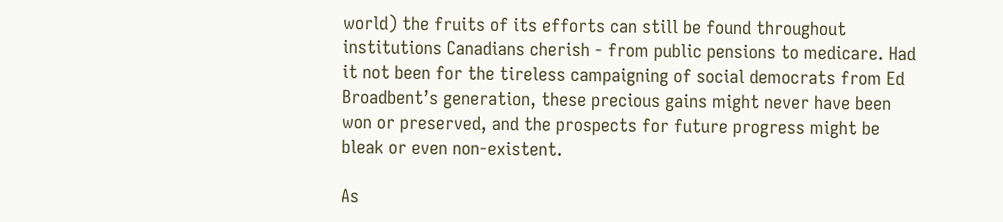world) the fruits of its efforts can still be found throughout institutions Canadians cherish - from public pensions to medicare. Had it not been for the tireless campaigning of social democrats from Ed Broadbent’s generation, these precious gains might never have been won or preserved, and the prospects for future progress might be bleak or even non-existent.

As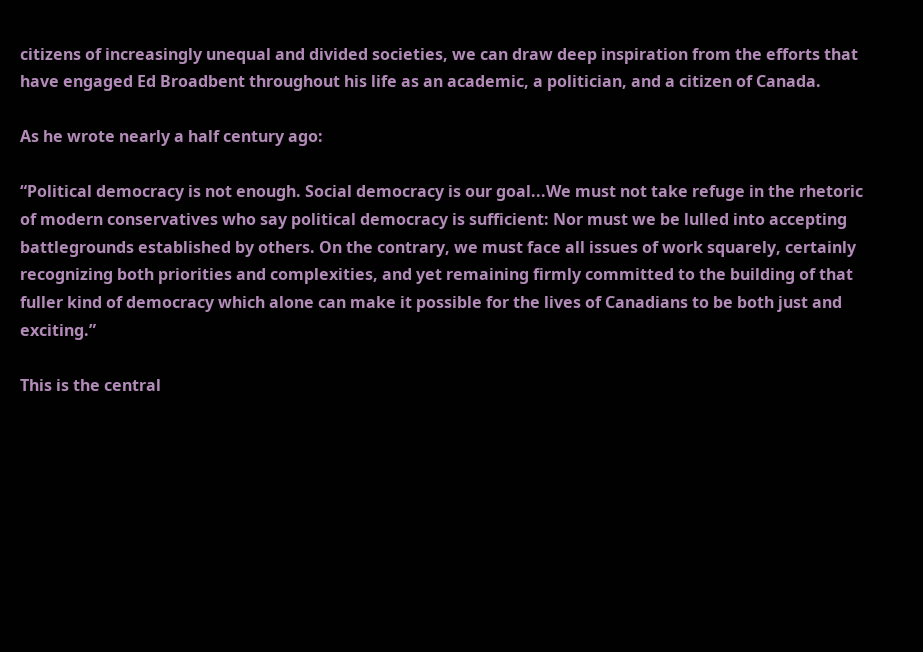citizens of increasingly unequal and divided societies, we can draw deep inspiration from the efforts that have engaged Ed Broadbent throughout his life as an academic, a politician, and a citizen of Canada.

As he wrote nearly a half century ago:

“Political democracy is not enough. Social democracy is our goal...We must not take refuge in the rhetoric of modern conservatives who say political democracy is sufficient: Nor must we be lulled into accepting battlegrounds established by others. On the contrary, we must face all issues of work squarely, certainly recognizing both priorities and complexities, and yet remaining firmly committed to the building of that fuller kind of democracy which alone can make it possible for the lives of Canadians to be both just and exciting.”

This is the central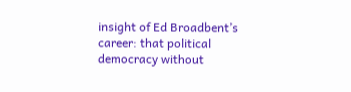insight of Ed Broadbent’s career: that political democracy without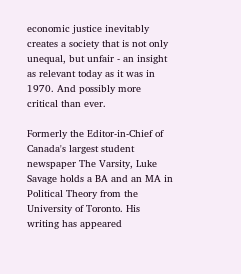economic justice inevitably creates a society that is not only unequal, but unfair - an insight as relevant today as it was in 1970. And possibly more critical than ever.

Formerly the Editor-in-Chief of Canada's largest student newspaper The Varsity, Luke Savage holds a BA and an MA in Political Theory from the University of Toronto. His writing has appeared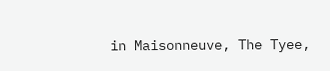in Maisonneuve, The Tyee,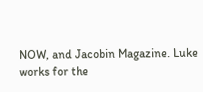NOW, and Jacobin Magazine. Luke works for the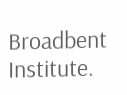Broadbent Institute.